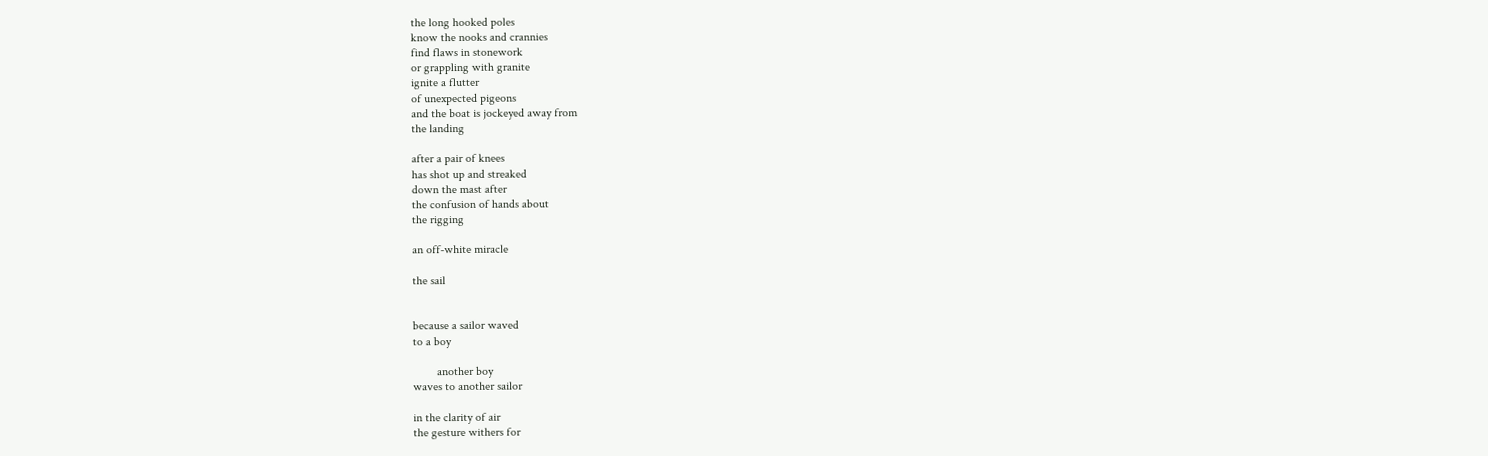the long hooked poles
know the nooks and crannies
find flaws in stonework
or grappling with granite
ignite a flutter
of unexpected pigeons
and the boat is jockeyed away from
the landing

after a pair of knees
has shot up and streaked
down the mast after
the confusion of hands about
the rigging

an off-white miracle

the sail


because a sailor waved
to a boy

        another boy
waves to another sailor

in the clarity of air
the gesture withers for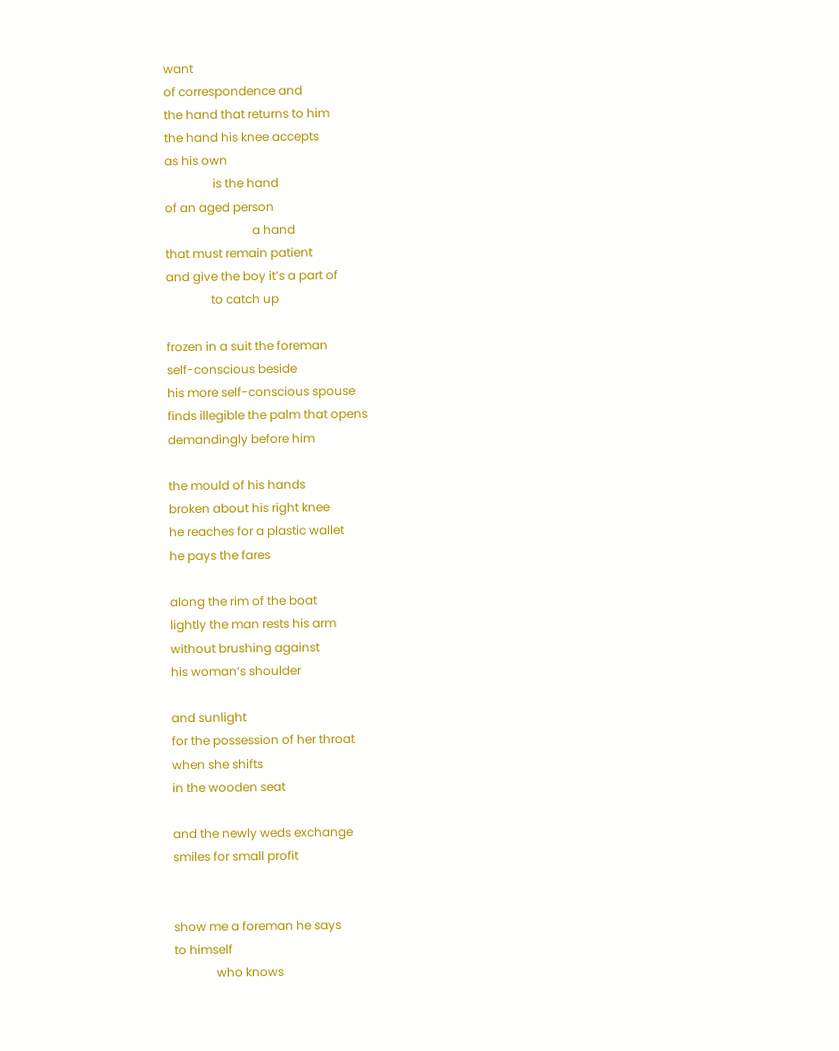want
of correspondence and
the hand that returns to him
the hand his knee accepts
as his own
                is the hand
of an aged person
                             a hand
that must remain patient
and give the boy it’s a part of
               to catch up

frozen in a suit the foreman
self-conscious beside
his more self-conscious spouse
finds illegible the palm that opens
demandingly before him

the mould of his hands
broken about his right knee
he reaches for a plastic wallet
he pays the fares

along the rim of the boat
lightly the man rests his arm
without brushing against
his woman’s shoulder

and sunlight
for the possession of her throat
when she shifts
in the wooden seat

and the newly weds exchange
smiles for small profit


show me a foreman he says
to himself
              who knows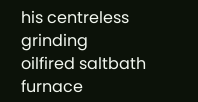his centreless grinding
oilfired saltbath furnace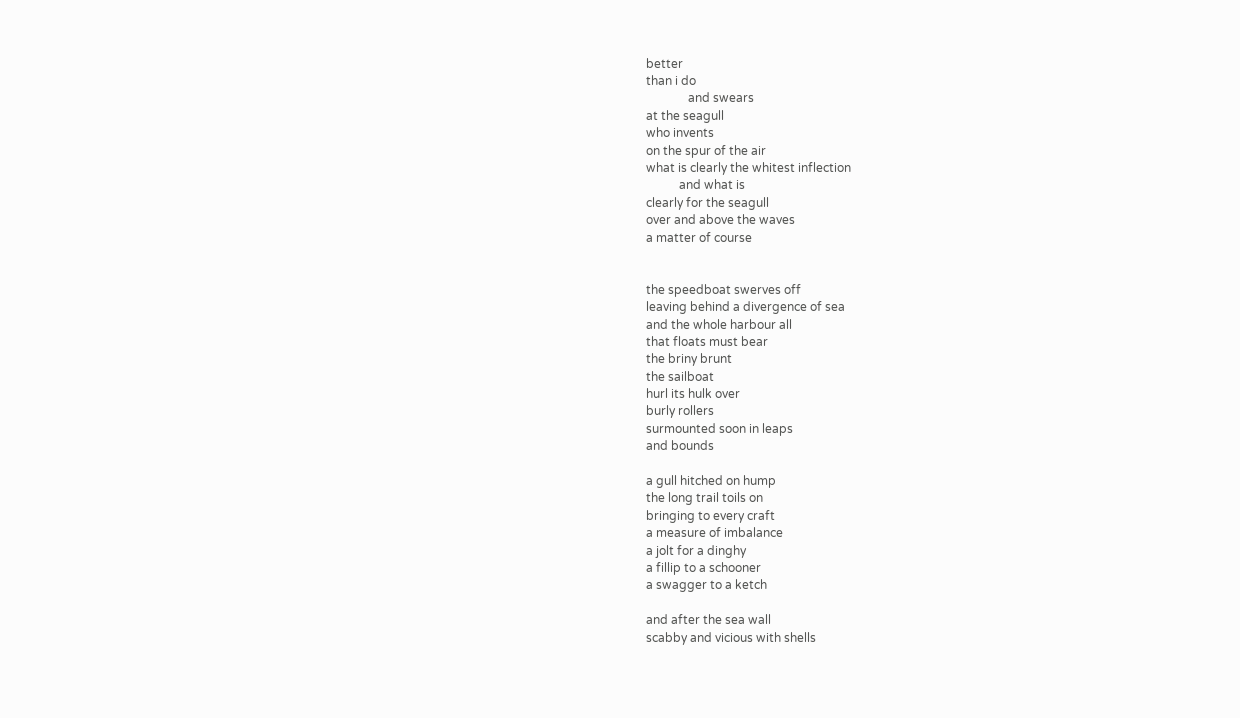better
than i do
              and swears
at the seagull
who invents
on the spur of the air
what is clearly the whitest inflection
           and what is
clearly for the seagull
over and above the waves
a matter of course


the speedboat swerves off
leaving behind a divergence of sea
and the whole harbour all
that floats must bear
the briny brunt
the sailboat
hurl its hulk over
burly rollers
surmounted soon in leaps
and bounds

a gull hitched on hump
the long trail toils on
bringing to every craft
a measure of imbalance
a jolt for a dinghy
a fillip to a schooner
a swagger to a ketch

and after the sea wall
scabby and vicious with shells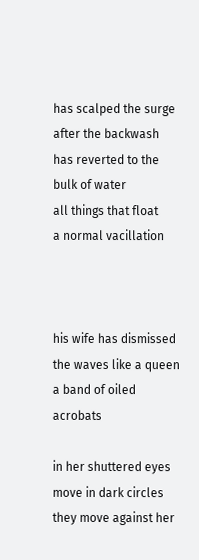has scalped the surge
after the backwash
has reverted to the bulk of water
all things that float
a normal vacillation



his wife has dismissed
the waves like a queen
a band of oiled acrobats

in her shuttered eyes
move in dark circles
they move against her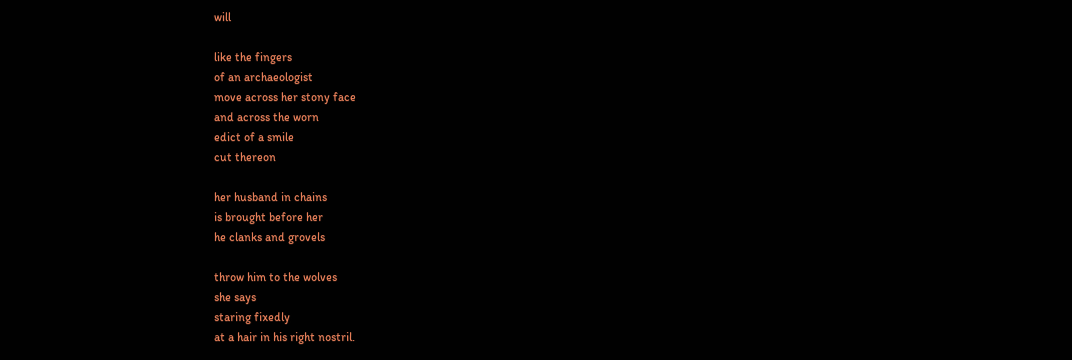will

like the fingers
of an archaeologist
move across her stony face
and across the worn
edict of a smile
cut thereon

her husband in chains
is brought before her
he clanks and grovels

throw him to the wolves
she says
staring fixedly
at a hair in his right nostril.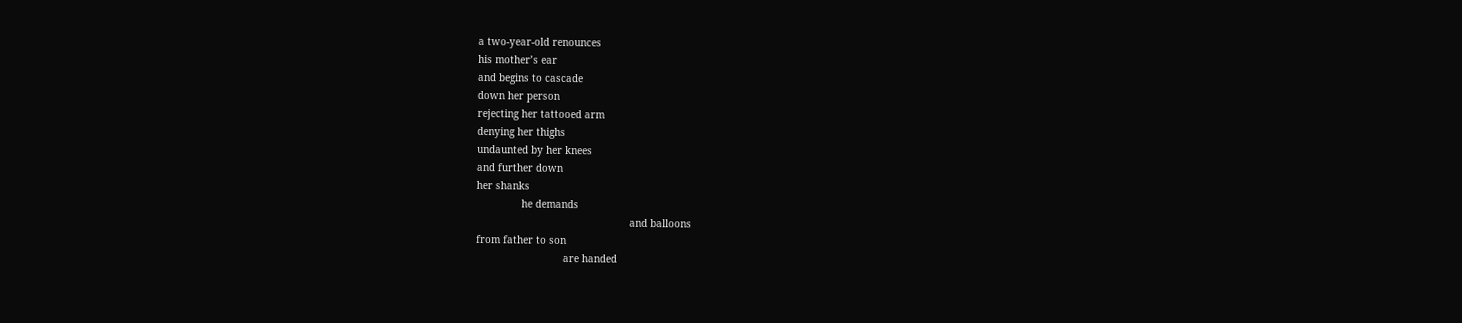a two-year-old renounces
his mother’s ear
and begins to cascade
down her person
rejecting her tattooed arm
denying her thighs
undaunted by her knees
and further down
her shanks
               he demands
                                                   and balloons
from father to son
                             are handed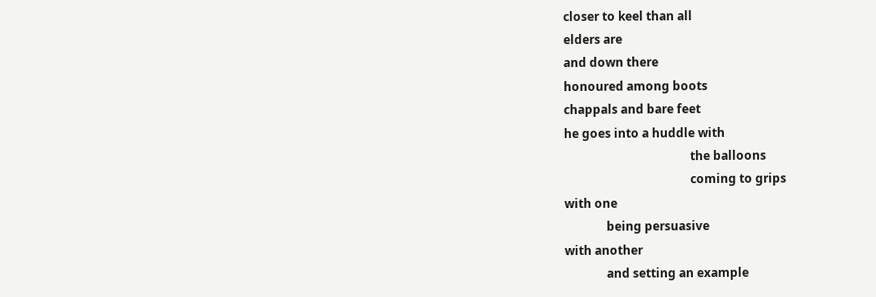closer to keel than all
elders are
and down there
honoured among boots
chappals and bare feet
he goes into a huddle with
                                          the balloons
                                          coming to grips
with one
              being persuasive
with another
              and setting an example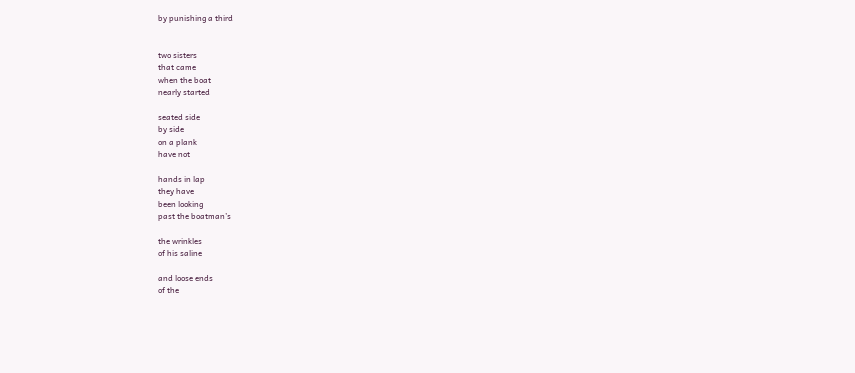by punishing a third


two sisters
that came
when the boat
nearly started

seated side
by side
on a plank
have not

hands in lap
they have
been looking
past the boatman’s

the wrinkles
of his saline

and loose ends
of the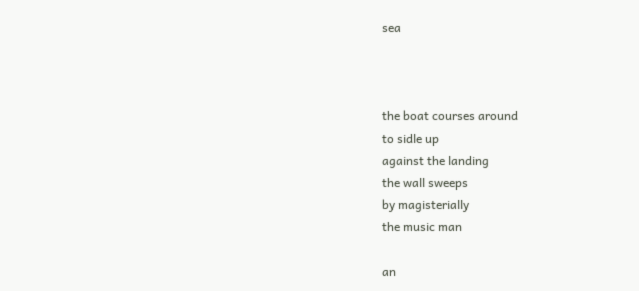sea



the boat courses around
to sidle up
against the landing
the wall sweeps
by magisterially
the music man

an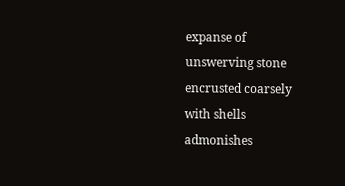expanse of
unswerving stone
encrusted coarsely
with shells
admonishes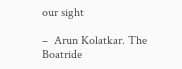our sight

–  Arun Kolatkar. The Boatride